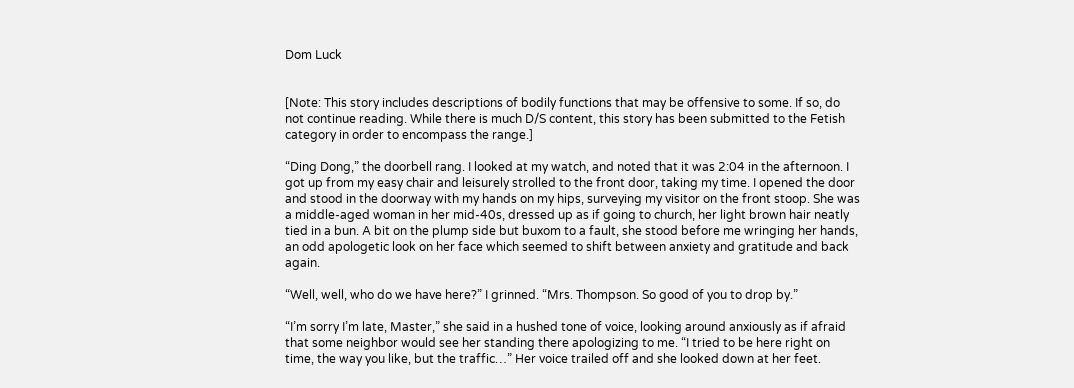Dom Luck


[Note: This story includes descriptions of bodily functions that may be offensive to some. If so, do not continue reading. While there is much D/S content, this story has been submitted to the Fetish category in order to encompass the range.]

“Ding Dong,” the doorbell rang. I looked at my watch, and noted that it was 2:04 in the afternoon. I got up from my easy chair and leisurely strolled to the front door, taking my time. I opened the door and stood in the doorway with my hands on my hips, surveying my visitor on the front stoop. She was a middle-aged woman in her mid-40s, dressed up as if going to church, her light brown hair neatly tied in a bun. A bit on the plump side but buxom to a fault, she stood before me wringing her hands, an odd apologetic look on her face which seemed to shift between anxiety and gratitude and back again.

“Well, well, who do we have here?” I grinned. “Mrs. Thompson. So good of you to drop by.”

“I’m sorry I’m late, Master,” she said in a hushed tone of voice, looking around anxiously as if afraid that some neighbor would see her standing there apologizing to me. “I tried to be here right on time, the way you like, but the traffic…” Her voice trailed off and she looked down at her feet.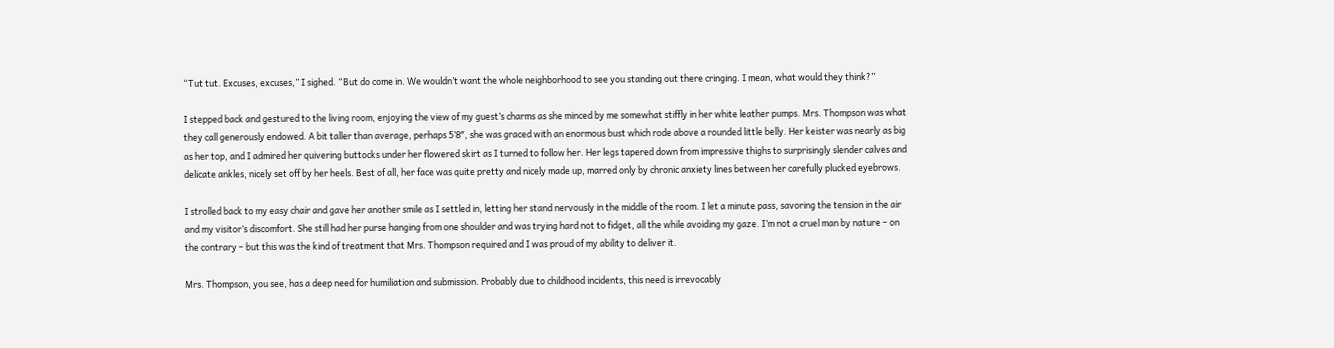“Tut tut. Excuses, excuses,” I sighed. “But do come in. We wouldn’t want the whole neighborhood to see you standing out there cringing. I mean, what would they think?”

I stepped back and gestured to the living room, enjoying the view of my guest’s charms as she minced by me somewhat stiffly in her white leather pumps. Mrs. Thompson was what they call generously endowed. A bit taller than average, perhaps 5’8″, she was graced with an enormous bust which rode above a rounded little belly. Her keister was nearly as big as her top, and I admired her quivering buttocks under her flowered skirt as I turned to follow her. Her legs tapered down from impressive thighs to surprisingly slender calves and delicate ankles, nicely set off by her heels. Best of all, her face was quite pretty and nicely made up, marred only by chronic anxiety lines between her carefully plucked eyebrows.

I strolled back to my easy chair and gave her another smile as I settled in, letting her stand nervously in the middle of the room. I let a minute pass, savoring the tension in the air and my visitor’s discomfort. She still had her purse hanging from one shoulder and was trying hard not to fidget, all the while avoiding my gaze. I’m not a cruel man by nature – on the contrary – but this was the kind of treatment that Mrs. Thompson required and I was proud of my ability to deliver it.

Mrs. Thompson, you see, has a deep need for humiliation and submission. Probably due to childhood incidents, this need is irrevocably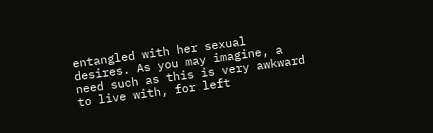entangled with her sexual desires. As you may imagine, a need such as this is very awkward to live with, for left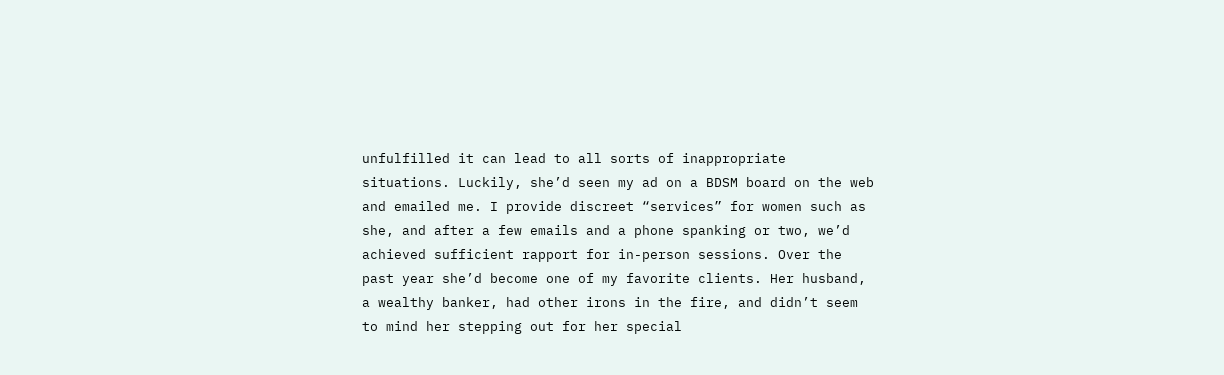unfulfilled it can lead to all sorts of inappropriate situations. Luckily, she’d seen my ad on a BDSM board on the web and emailed me. I provide discreet “services” for women such as she, and after a few emails and a phone spanking or two, we’d achieved sufficient rapport for in-person sessions. Over the past year she’d become one of my favorite clients. Her husband, a wealthy banker, had other irons in the fire, and didn’t seem to mind her stepping out for her special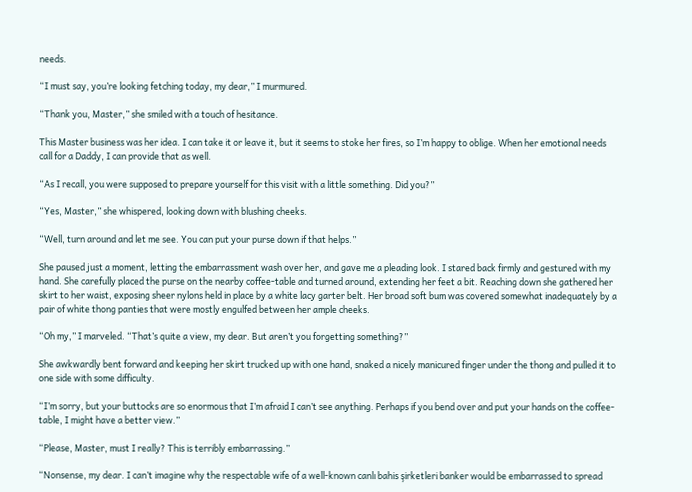needs.

“I must say, you’re looking fetching today, my dear,” I murmured.

“Thank you, Master,” she smiled with a touch of hesitance.

This Master business was her idea. I can take it or leave it, but it seems to stoke her fires, so I’m happy to oblige. When her emotional needs call for a Daddy, I can provide that as well.

“As I recall, you were supposed to prepare yourself for this visit with a little something. Did you?”

“Yes, Master,” she whispered, looking down with blushing cheeks.

“Well, turn around and let me see. You can put your purse down if that helps.”

She paused just a moment, letting the embarrassment wash over her, and gave me a pleading look. I stared back firmly and gestured with my hand. She carefully placed the purse on the nearby coffee-table and turned around, extending her feet a bit. Reaching down she gathered her skirt to her waist, exposing sheer nylons held in place by a white lacy garter belt. Her broad soft bum was covered somewhat inadequately by a pair of white thong panties that were mostly engulfed between her ample cheeks.

“Oh my,” I marveled. “That’s quite a view, my dear. But aren’t you forgetting something?”

She awkwardly bent forward and keeping her skirt trucked up with one hand, snaked a nicely manicured finger under the thong and pulled it to one side with some difficulty.

“I’m sorry, but your buttocks are so enormous that I’m afraid I can’t see anything. Perhaps if you bend over and put your hands on the coffee-table, I might have a better view.”

“Please, Master, must I really? This is terribly embarrassing.”

“Nonsense, my dear. I can’t imagine why the respectable wife of a well-known canlı bahis şirketleri banker would be embarrassed to spread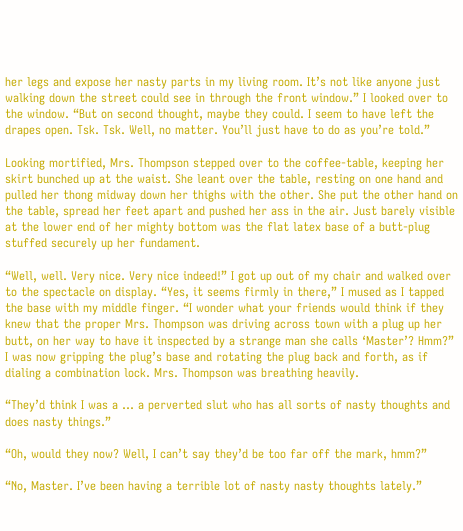her legs and expose her nasty parts in my living room. It’s not like anyone just walking down the street could see in through the front window.” I looked over to the window. “But on second thought, maybe they could. I seem to have left the drapes open. Tsk. Tsk. Well, no matter. You’ll just have to do as you’re told.”

Looking mortified, Mrs. Thompson stepped over to the coffee-table, keeping her skirt bunched up at the waist. She leant over the table, resting on one hand and pulled her thong midway down her thighs with the other. She put the other hand on the table, spread her feet apart and pushed her ass in the air. Just barely visible at the lower end of her mighty bottom was the flat latex base of a butt-plug stuffed securely up her fundament.

“Well, well. Very nice. Very nice indeed!” I got up out of my chair and walked over to the spectacle on display. “Yes, it seems firmly in there,” I mused as I tapped the base with my middle finger. “I wonder what your friends would think if they knew that the proper Mrs. Thompson was driving across town with a plug up her butt, on her way to have it inspected by a strange man she calls ‘Master’? Hmm?” I was now gripping the plug’s base and rotating the plug back and forth, as if dialing a combination lock. Mrs. Thompson was breathing heavily.

“They’d think I was a … a perverted slut who has all sorts of nasty thoughts and does nasty things.”

“Oh, would they now? Well, I can’t say they’d be too far off the mark, hmm?”

“No, Master. I’ve been having a terrible lot of nasty nasty thoughts lately.”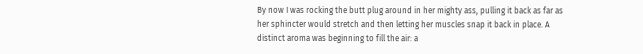By now I was rocking the butt plug around in her mighty ass, pulling it back as far as her sphincter would stretch and then letting her muscles snap it back in place. A distinct aroma was beginning to fill the air: a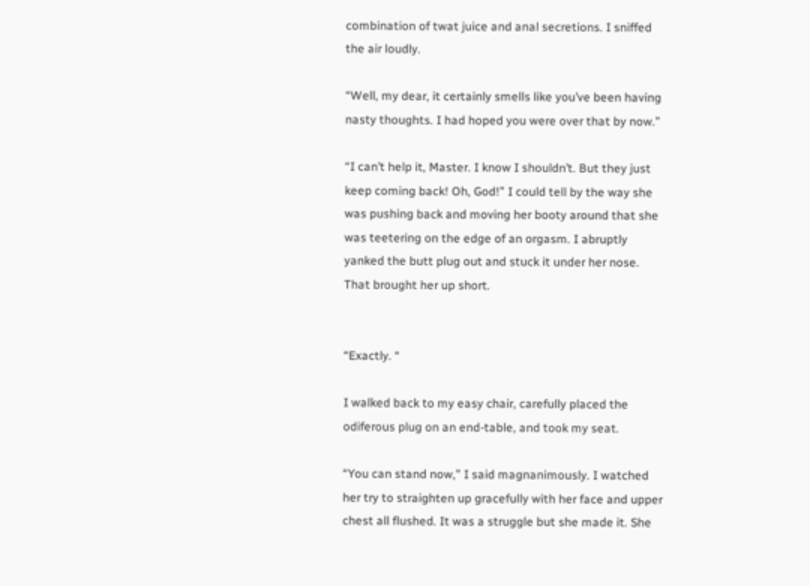combination of twat juice and anal secretions. I sniffed the air loudly.

“Well, my dear, it certainly smells like you’ve been having nasty thoughts. I had hoped you were over that by now.”

“I can’t help it, Master. I know I shouldn’t. But they just keep coming back! Oh, God!” I could tell by the way she was pushing back and moving her booty around that she was teetering on the edge of an orgasm. I abruptly yanked the butt plug out and stuck it under her nose. That brought her up short.


“Exactly. “

I walked back to my easy chair, carefully placed the odiferous plug on an end-table, and took my seat.

“You can stand now,” I said magnanimously. I watched her try to straighten up gracefully with her face and upper chest all flushed. It was a struggle but she made it. She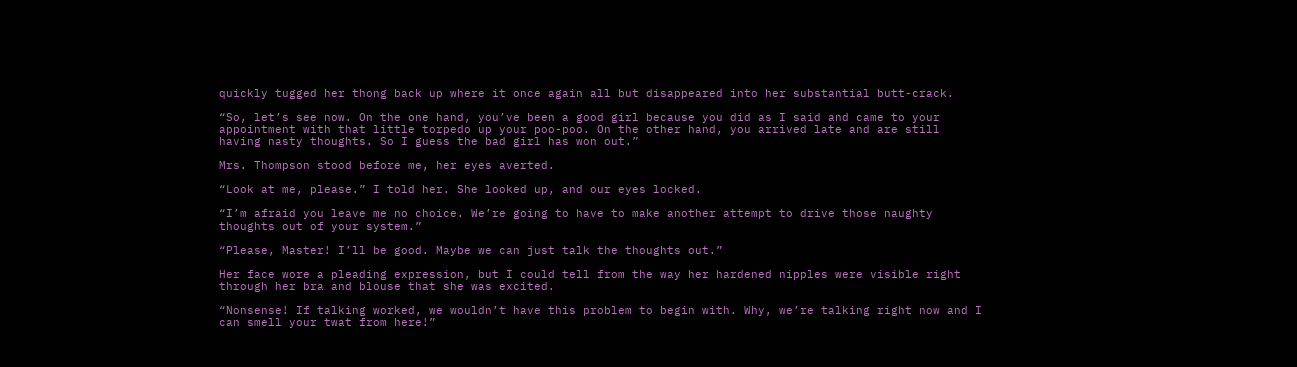quickly tugged her thong back up where it once again all but disappeared into her substantial butt-crack.

“So, let’s see now. On the one hand, you’ve been a good girl because you did as I said and came to your appointment with that little torpedo up your poo-poo. On the other hand, you arrived late and are still having nasty thoughts. So I guess the bad girl has won out.”

Mrs. Thompson stood before me, her eyes averted.

“Look at me, please.” I told her. She looked up, and our eyes locked.

“I’m afraid you leave me no choice. We’re going to have to make another attempt to drive those naughty thoughts out of your system.”

“Please, Master! I’ll be good. Maybe we can just talk the thoughts out.”

Her face wore a pleading expression, but I could tell from the way her hardened nipples were visible right through her bra and blouse that she was excited.

“Nonsense! If talking worked, we wouldn’t have this problem to begin with. Why, we’re talking right now and I can smell your twat from here!”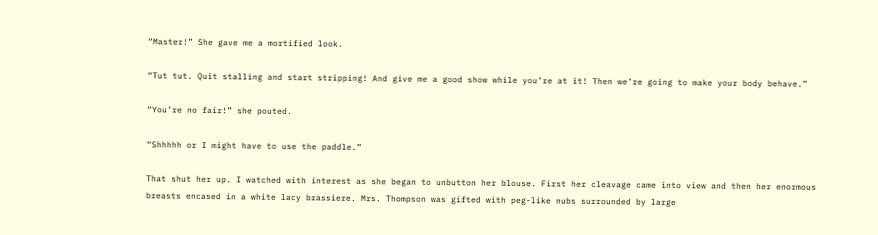“Master!” She gave me a mortified look.

“Tut tut. Quit stalling and start stripping! And give me a good show while you’re at it! Then we’re going to make your body behave.”

“You’re no fair!” she pouted.

“Shhhhh or I might have to use the paddle.”

That shut her up. I watched with interest as she began to unbutton her blouse. First her cleavage came into view and then her enormous breasts encased in a white lacy brassiere. Mrs. Thompson was gifted with peg-like nubs surrounded by large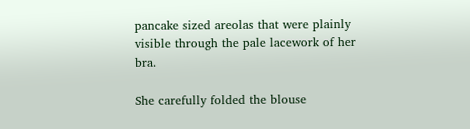pancake sized areolas that were plainly visible through the pale lacework of her bra.

She carefully folded the blouse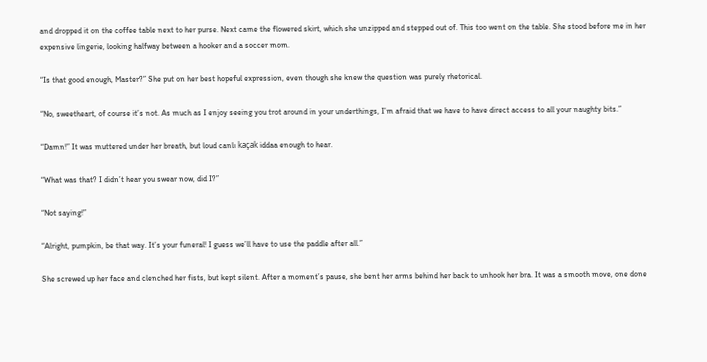and dropped it on the coffee table next to her purse. Next came the flowered skirt, which she unzipped and stepped out of. This too went on the table. She stood before me in her expensive lingerie, looking halfway between a hooker and a soccer mom.

“Is that good enough, Master?” She put on her best hopeful expression, even though she knew the question was purely rhetorical.

“No, sweetheart, of course it’s not. As much as I enjoy seeing you trot around in your underthings, I’m afraid that we have to have direct access to all your naughty bits.”

“Damn!” It was muttered under her breath, but loud canlı kaçak iddaa enough to hear.

“What was that? I didn’t hear you swear now, did I?”

“Not saying!”

“Alright, pumpkin, be that way. It’s your funeral! I guess we’ll have to use the paddle after all.”

She screwed up her face and clenched her fists, but kept silent. After a moment’s pause, she bent her arms behind her back to unhook her bra. It was a smooth move, one done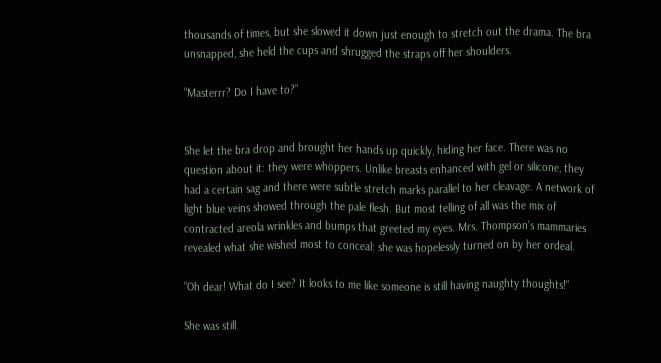thousands of times, but she slowed it down just enough to stretch out the drama. The bra unsnapped, she held the cups and shrugged the straps off her shoulders.

“Masterrr? Do I have to?”


She let the bra drop and brought her hands up quickly, hiding her face. There was no question about it: they were whoppers. Unlike breasts enhanced with gel or silicone, they had a certain sag and there were subtle stretch marks parallel to her cleavage. A network of light blue veins showed through the pale flesh. But most telling of all was the mix of contracted areola wrinkles and bumps that greeted my eyes. Mrs. Thompson’s mammaries revealed what she wished most to conceal: she was hopelessly turned on by her ordeal.

“Oh dear! What do I see? It looks to me like someone is still having naughty thoughts!”

She was still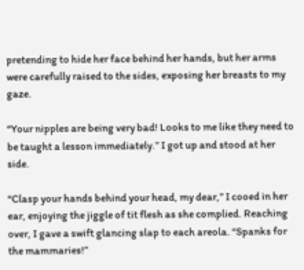pretending to hide her face behind her hands, but her arms were carefully raised to the sides, exposing her breasts to my gaze.

“Your nipples are being very bad! Looks to me like they need to be taught a lesson immediately.” I got up and stood at her side.

“Clasp your hands behind your head, my dear,” I cooed in her ear, enjoying the jiggle of tit flesh as she complied. Reaching over, I gave a swift glancing slap to each areola. “Spanks for the mammaries!”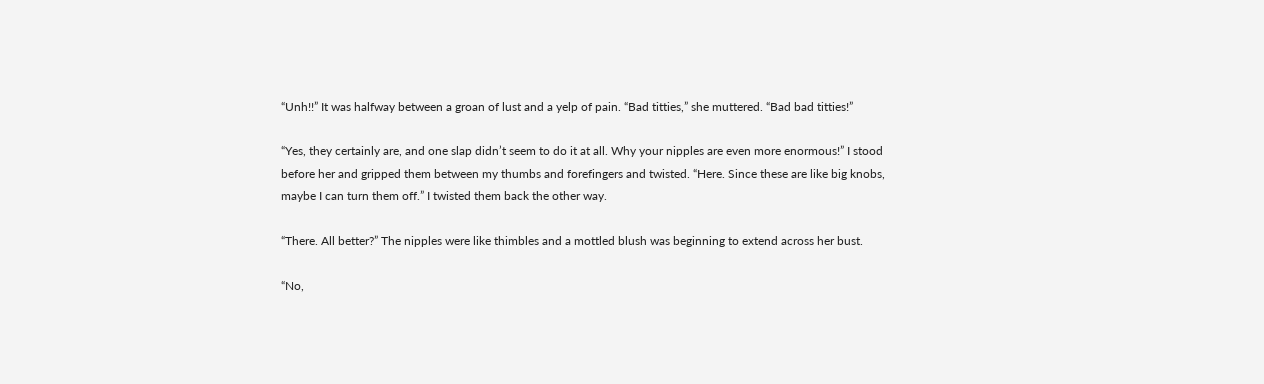“Unh!!” It was halfway between a groan of lust and a yelp of pain. “Bad titties,” she muttered. “Bad bad titties!”

“Yes, they certainly are, and one slap didn’t seem to do it at all. Why your nipples are even more enormous!” I stood before her and gripped them between my thumbs and forefingers and twisted. “Here. Since these are like big knobs, maybe I can turn them off.” I twisted them back the other way.

“There. All better?” The nipples were like thimbles and a mottled blush was beginning to extend across her bust.

“No,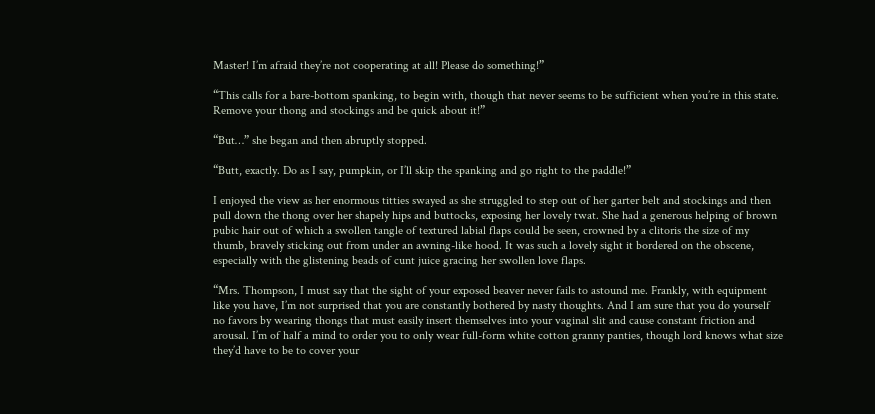Master! I’m afraid they’re not cooperating at all! Please do something!”

“This calls for a bare-bottom spanking, to begin with, though that never seems to be sufficient when you’re in this state. Remove your thong and stockings and be quick about it!”

“But…” she began and then abruptly stopped.

“Butt, exactly. Do as I say, pumpkin, or I’ll skip the spanking and go right to the paddle!”

I enjoyed the view as her enormous titties swayed as she struggled to step out of her garter belt and stockings and then pull down the thong over her shapely hips and buttocks, exposing her lovely twat. She had a generous helping of brown pubic hair out of which a swollen tangle of textured labial flaps could be seen, crowned by a clitoris the size of my thumb, bravely sticking out from under an awning-like hood. It was such a lovely sight it bordered on the obscene, especially with the glistening beads of cunt juice gracing her swollen love flaps.

“Mrs. Thompson, I must say that the sight of your exposed beaver never fails to astound me. Frankly, with equipment like you have, I’m not surprised that you are constantly bothered by nasty thoughts. And I am sure that you do yourself no favors by wearing thongs that must easily insert themselves into your vaginal slit and cause constant friction and arousal. I’m of half a mind to order you to only wear full-form white cotton granny panties, though lord knows what size they’d have to be to cover your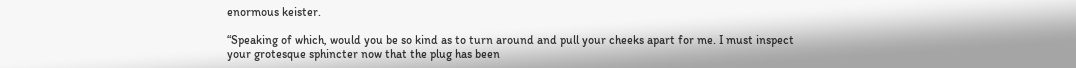enormous keister.

“Speaking of which, would you be so kind as to turn around and pull your cheeks apart for me. I must inspect your grotesque sphincter now that the plug has been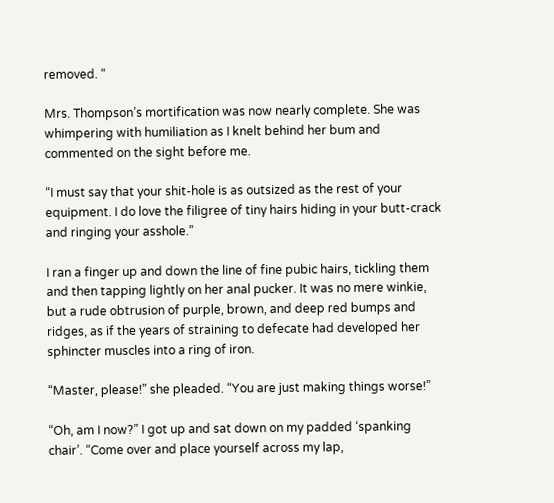removed. “

Mrs. Thompson’s mortification was now nearly complete. She was whimpering with humiliation as I knelt behind her bum and commented on the sight before me.

“I must say that your shit-hole is as outsized as the rest of your equipment. I do love the filigree of tiny hairs hiding in your butt-crack and ringing your asshole.”

I ran a finger up and down the line of fine pubic hairs, tickling them and then tapping lightly on her anal pucker. It was no mere winkie, but a rude obtrusion of purple, brown, and deep red bumps and ridges, as if the years of straining to defecate had developed her sphincter muscles into a ring of iron.

“Master, please!” she pleaded. “You are just making things worse!”

“Oh, am I now?” I got up and sat down on my padded ‘spanking chair’. “Come over and place yourself across my lap,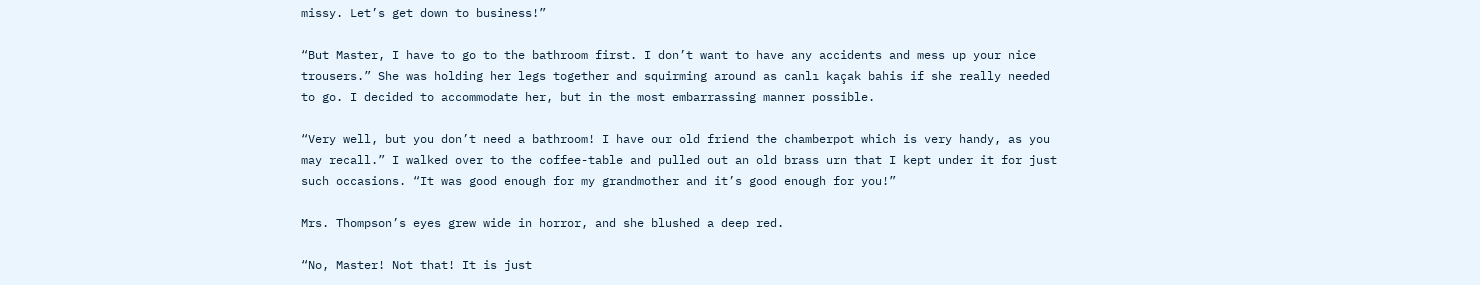missy. Let’s get down to business!”

“But Master, I have to go to the bathroom first. I don’t want to have any accidents and mess up your nice trousers.” She was holding her legs together and squirming around as canlı kaçak bahis if she really needed to go. I decided to accommodate her, but in the most embarrassing manner possible.

“Very well, but you don’t need a bathroom! I have our old friend the chamberpot which is very handy, as you may recall.” I walked over to the coffee-table and pulled out an old brass urn that I kept under it for just such occasions. “It was good enough for my grandmother and it’s good enough for you!”

Mrs. Thompson’s eyes grew wide in horror, and she blushed a deep red.

“No, Master! Not that! It is just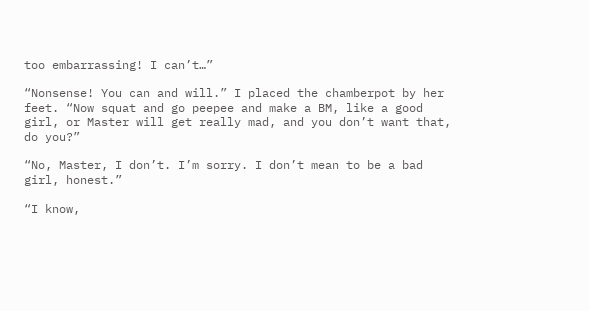too embarrassing! I can’t…”

“Nonsense! You can and will.” I placed the chamberpot by her feet. “Now squat and go peepee and make a BM, like a good girl, or Master will get really mad, and you don’t want that, do you?”

“No, Master, I don’t. I’m sorry. I don’t mean to be a bad girl, honest.”

“I know,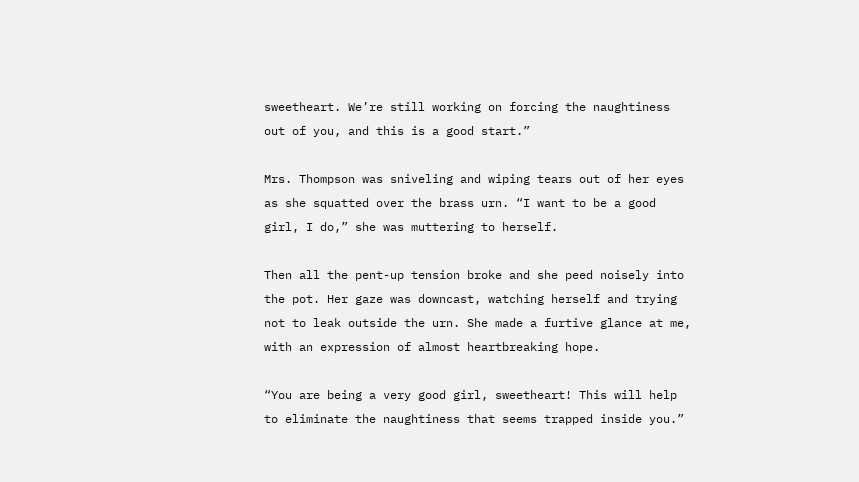sweetheart. We’re still working on forcing the naughtiness out of you, and this is a good start.”

Mrs. Thompson was sniveling and wiping tears out of her eyes as she squatted over the brass urn. “I want to be a good girl, I do,” she was muttering to herself.

Then all the pent-up tension broke and she peed noisely into the pot. Her gaze was downcast, watching herself and trying not to leak outside the urn. She made a furtive glance at me, with an expression of almost heartbreaking hope.

“You are being a very good girl, sweetheart! This will help to eliminate the naughtiness that seems trapped inside you.”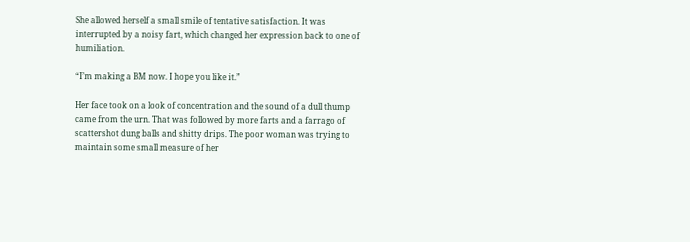She allowed herself a small smile of tentative satisfaction. It was interrupted by a noisy fart, which changed her expression back to one of humiliation.

“I’m making a BM now. I hope you like it.”

Her face took on a look of concentration and the sound of a dull thump came from the urn. That was followed by more farts and a farrago of scattershot dung balls and shitty drips. The poor woman was trying to maintain some small measure of her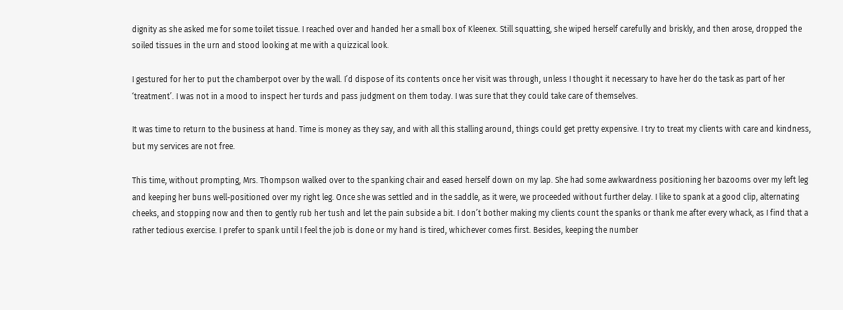dignity as she asked me for some toilet tissue. I reached over and handed her a small box of Kleenex. Still squatting, she wiped herself carefully and briskly, and then arose, dropped the soiled tissues in the urn and stood looking at me with a quizzical look.

I gestured for her to put the chamberpot over by the wall. I’d dispose of its contents once her visit was through, unless I thought it necessary to have her do the task as part of her ‘treatment’. I was not in a mood to inspect her turds and pass judgment on them today. I was sure that they could take care of themselves.

It was time to return to the business at hand. Time is money as they say, and with all this stalling around, things could get pretty expensive. I try to treat my clients with care and kindness, but my services are not free.

This time, without prompting, Mrs. Thompson walked over to the spanking chair and eased herself down on my lap. She had some awkwardness positioning her bazooms over my left leg and keeping her buns well-positioned over my right leg. Once she was settled and in the saddle, as it were, we proceeded without further delay. I like to spank at a good clip, alternating cheeks, and stopping now and then to gently rub her tush and let the pain subside a bit. I don’t bother making my clients count the spanks or thank me after every whack, as I find that a rather tedious exercise. I prefer to spank until I feel the job is done or my hand is tired, whichever comes first. Besides, keeping the number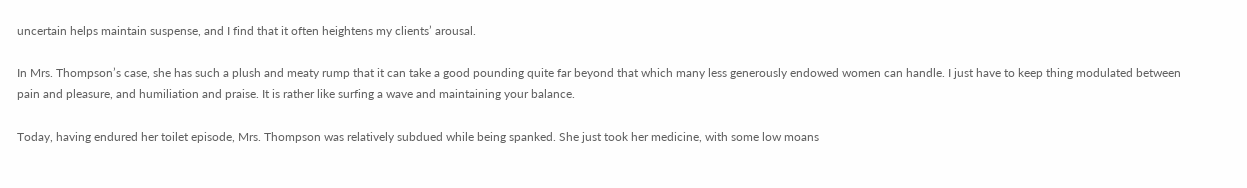uncertain helps maintain suspense, and I find that it often heightens my clients’ arousal.

In Mrs. Thompson’s case, she has such a plush and meaty rump that it can take a good pounding quite far beyond that which many less generously endowed women can handle. I just have to keep thing modulated between pain and pleasure, and humiliation and praise. It is rather like surfing a wave and maintaining your balance.

Today, having endured her toilet episode, Mrs. Thompson was relatively subdued while being spanked. She just took her medicine, with some low moans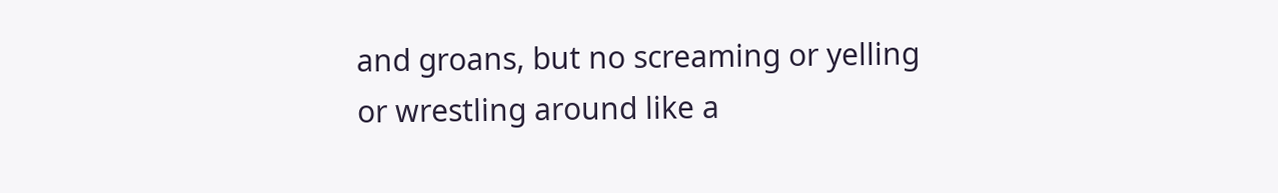and groans, but no screaming or yelling or wrestling around like a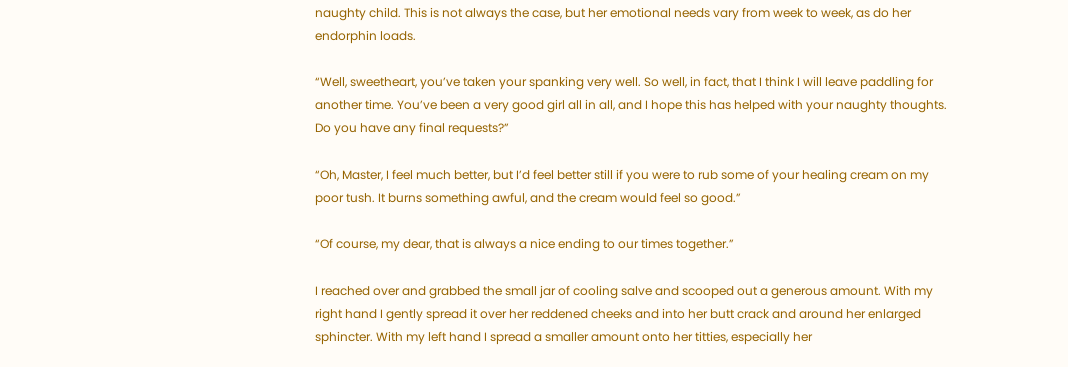naughty child. This is not always the case, but her emotional needs vary from week to week, as do her endorphin loads.

“Well, sweetheart, you’ve taken your spanking very well. So well, in fact, that I think I will leave paddling for another time. You’ve been a very good girl all in all, and I hope this has helped with your naughty thoughts. Do you have any final requests?”

“Oh, Master, I feel much better, but I’d feel better still if you were to rub some of your healing cream on my poor tush. It burns something awful, and the cream would feel so good.”

“Of course, my dear, that is always a nice ending to our times together.”

I reached over and grabbed the small jar of cooling salve and scooped out a generous amount. With my right hand I gently spread it over her reddened cheeks and into her butt crack and around her enlarged sphincter. With my left hand I spread a smaller amount onto her titties, especially her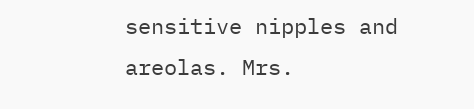sensitive nipples and areolas. Mrs.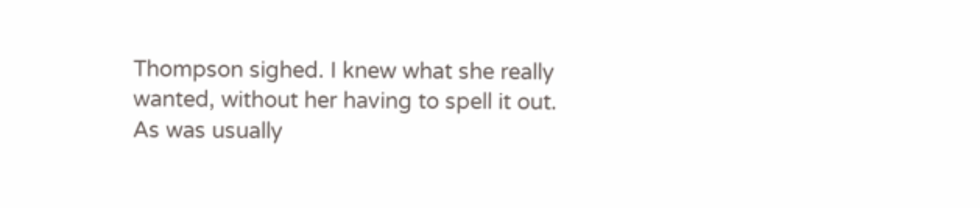Thompson sighed. I knew what she really wanted, without her having to spell it out. As was usually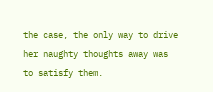the case, the only way to drive her naughty thoughts away was to satisfy them.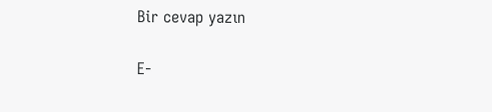Bir cevap yazın

E-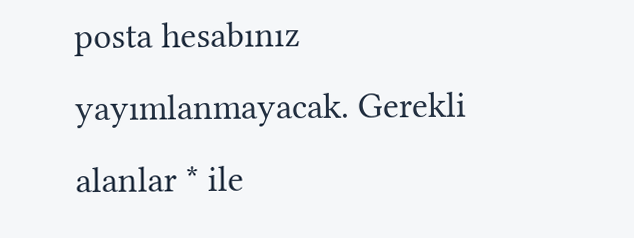posta hesabınız yayımlanmayacak. Gerekli alanlar * ile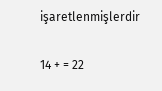işaretlenmişlerdir

14 + = 22